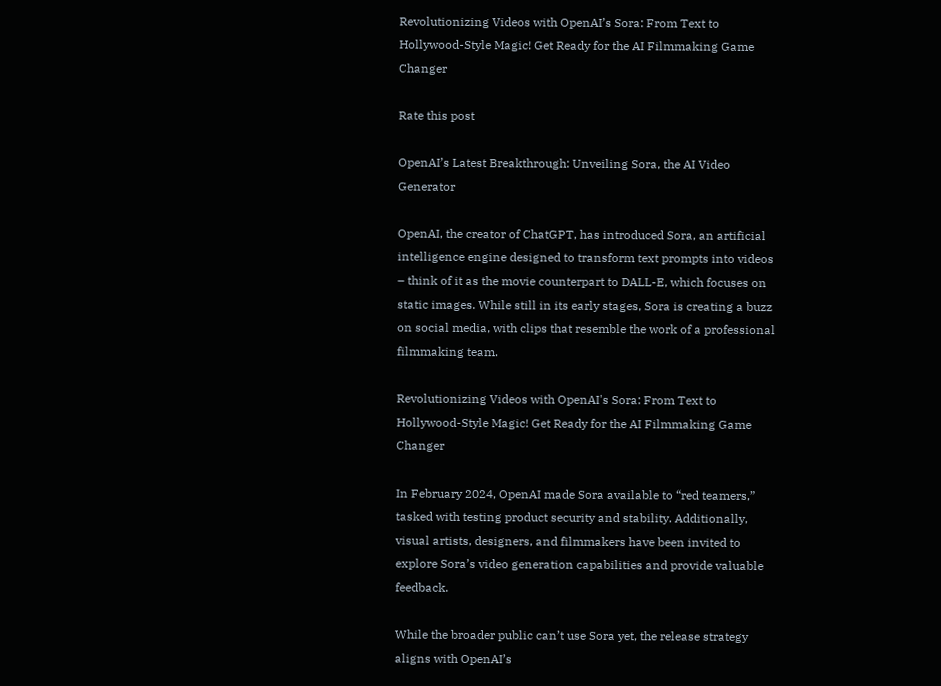Revolutionizing Videos with OpenAI’s Sora: From Text to Hollywood-Style Magic! Get Ready for the AI Filmmaking Game Changer

Rate this post

OpenAI’s Latest Breakthrough: Unveiling Sora, the AI Video Generator

OpenAI, the creator of ChatGPT, has introduced Sora, an artificial intelligence engine designed to transform text prompts into videos – think of it as the movie counterpart to DALL-E, which focuses on static images. While still in its early stages, Sora is creating a buzz on social media, with clips that resemble the work of a professional filmmaking team.

Revolutionizing Videos with OpenAI's Sora: From Text to Hollywood-Style Magic! Get Ready for the AI Filmmaking Game Changer

In February 2024, OpenAI made Sora available to “red teamers,” tasked with testing product security and stability. Additionally, visual artists, designers, and filmmakers have been invited to explore Sora’s video generation capabilities and provide valuable feedback.

While the broader public can’t use Sora yet, the release strategy aligns with OpenAI’s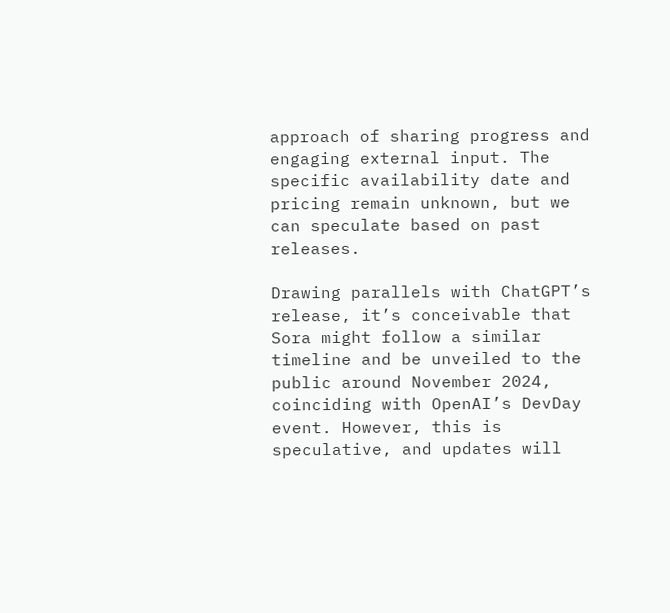approach of sharing progress and engaging external input. The specific availability date and pricing remain unknown, but we can speculate based on past releases.

Drawing parallels with ChatGPT’s release, it’s conceivable that Sora might follow a similar timeline and be unveiled to the public around November 2024, coinciding with OpenAI’s DevDay event. However, this is speculative, and updates will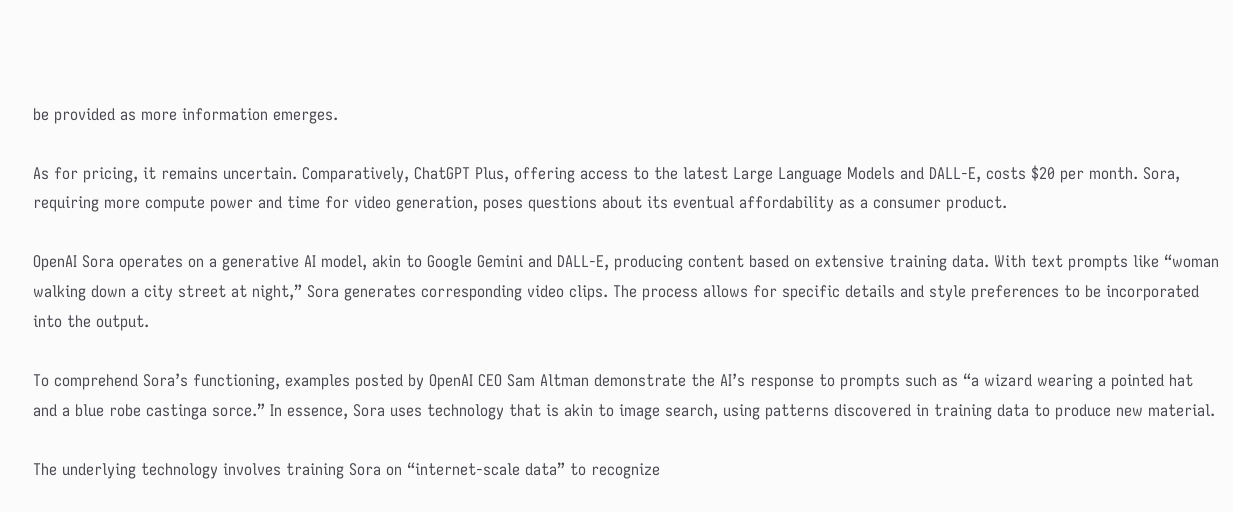be provided as more information emerges.

As for pricing, it remains uncertain. Comparatively, ChatGPT Plus, offering access to the latest Large Language Models and DALL-E, costs $20 per month. Sora, requiring more compute power and time for video generation, poses questions about its eventual affordability as a consumer product.

OpenAI Sora operates on a generative AI model, akin to Google Gemini and DALL-E, producing content based on extensive training data. With text prompts like “woman walking down a city street at night,” Sora generates corresponding video clips. The process allows for specific details and style preferences to be incorporated into the output.

To comprehend Sora’s functioning, examples posted by OpenAI CEO Sam Altman demonstrate the AI’s response to prompts such as “a wizard wearing a pointed hat and a blue robe castinga sorce.” In essence, Sora uses technology that is akin to image search, using patterns discovered in training data to produce new material.

The underlying technology involves training Sora on “internet-scale data” to recognize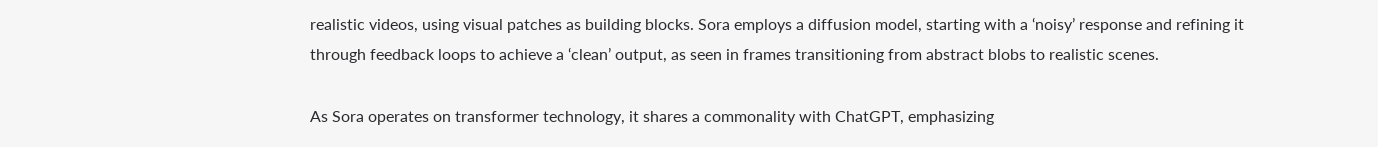realistic videos, using visual patches as building blocks. Sora employs a diffusion model, starting with a ‘noisy’ response and refining it through feedback loops to achieve a ‘clean’ output, as seen in frames transitioning from abstract blobs to realistic scenes.

As Sora operates on transformer technology, it shares a commonality with ChatGPT, emphasizing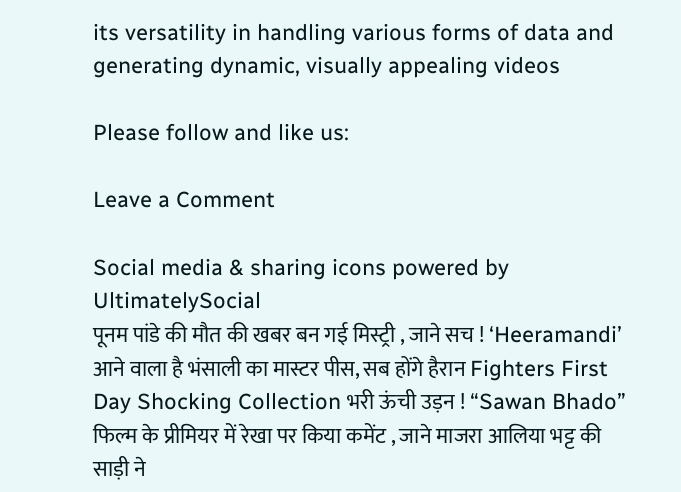its versatility in handling various forms of data and generating dynamic, visually appealing videos

Please follow and like us:

Leave a Comment

Social media & sharing icons powered by UltimatelySocial
पूनम पांडे की मौत की खबर बन गई मिस्ट्री , जाने सच ! ‘Heeramandi’ आने वाला है भंसाली का मास्टर पीस, सब होंगे हैरान Fighters First Day Shocking Collection भरी ऊंची उड़न ! “Sawan Bhado” फिल्म के प्रीमियर में रेखा पर किया कमेंट , जाने माजरा आलिया भट्ट की साड़ी ने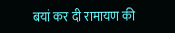बयां कर दी रामायण की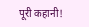पूरी कहानी!